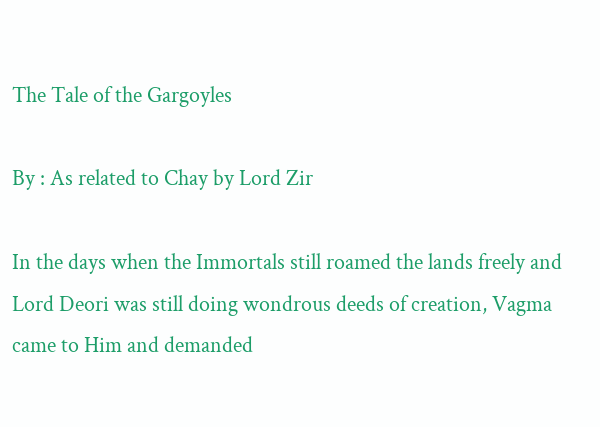The Tale of the Gargoyles

By : As related to Chay by Lord Zir

In the days when the Immortals still roamed the lands freely and Lord Deori was still doing wondrous deeds of creation, Vagma came to Him and demanded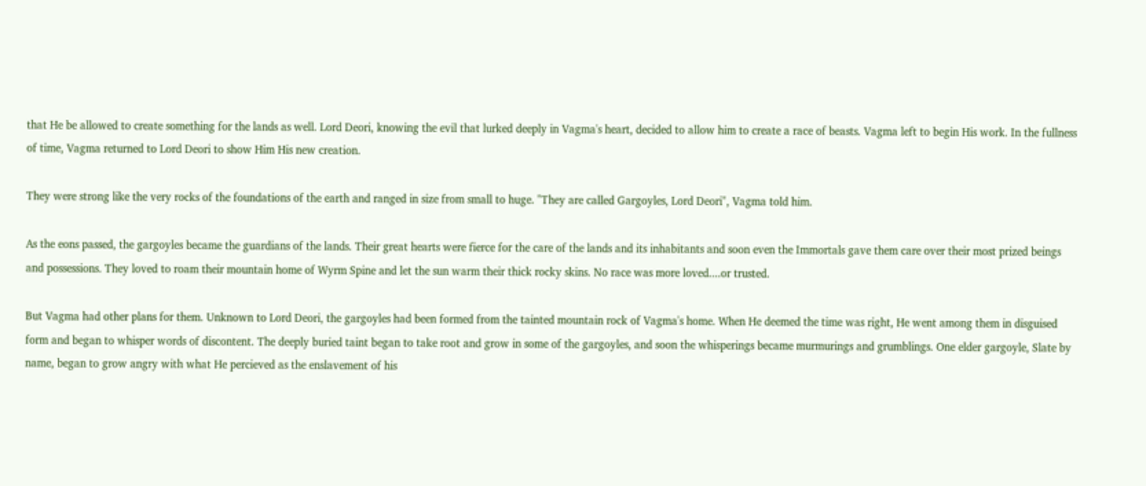that He be allowed to create something for the lands as well. Lord Deori, knowing the evil that lurked deeply in Vagma's heart, decided to allow him to create a race of beasts. Vagma left to begin His work. In the fullness of time, Vagma returned to Lord Deori to show Him His new creation.

They were strong like the very rocks of the foundations of the earth and ranged in size from small to huge. "They are called Gargoyles, Lord Deori", Vagma told him.

As the eons passed, the gargoyles became the guardians of the lands. Their great hearts were fierce for the care of the lands and its inhabitants and soon even the Immortals gave them care over their most prized beings and possessions. They loved to roam their mountain home of Wyrm Spine and let the sun warm their thick rocky skins. No race was more loved....or trusted.

But Vagma had other plans for them. Unknown to Lord Deori, the gargoyles had been formed from the tainted mountain rock of Vagma's home. When He deemed the time was right, He went among them in disguised form and began to whisper words of discontent. The deeply buried taint began to take root and grow in some of the gargoyles, and soon the whisperings became murmurings and grumblings. One elder gargoyle, Slate by name, began to grow angry with what He percieved as the enslavement of his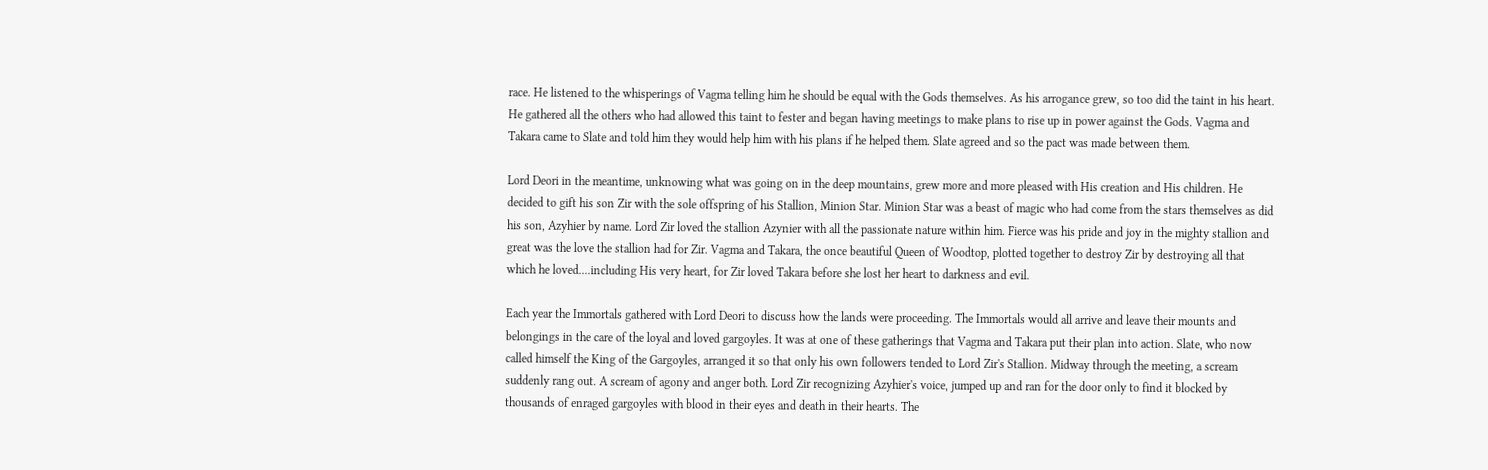race. He listened to the whisperings of Vagma telling him he should be equal with the Gods themselves. As his arrogance grew, so too did the taint in his heart. He gathered all the others who had allowed this taint to fester and began having meetings to make plans to rise up in power against the Gods. Vagma and Takara came to Slate and told him they would help him with his plans if he helped them. Slate agreed and so the pact was made between them.

Lord Deori in the meantime, unknowing what was going on in the deep mountains, grew more and more pleased with His creation and His children. He decided to gift his son Zir with the sole offspring of his Stallion, Minion Star. Minion Star was a beast of magic who had come from the stars themselves as did his son, Azyhier by name. Lord Zir loved the stallion Azynier with all the passionate nature within him. Fierce was his pride and joy in the mighty stallion and great was the love the stallion had for Zir. Vagma and Takara, the once beautiful Queen of Woodtop, plotted together to destroy Zir by destroying all that which he loved....including His very heart, for Zir loved Takara before she lost her heart to darkness and evil.

Each year the Immortals gathered with Lord Deori to discuss how the lands were proceeding. The Immortals would all arrive and leave their mounts and belongings in the care of the loyal and loved gargoyles. It was at one of these gatherings that Vagma and Takara put their plan into action. Slate, who now called himself the King of the Gargoyles, arranged it so that only his own followers tended to Lord Zir's Stallion. Midway through the meeting, a scream suddenly rang out. A scream of agony and anger both. Lord Zir recognizing Azyhier's voice, jumped up and ran for the door only to find it blocked by thousands of enraged gargoyles with blood in their eyes and death in their hearts. The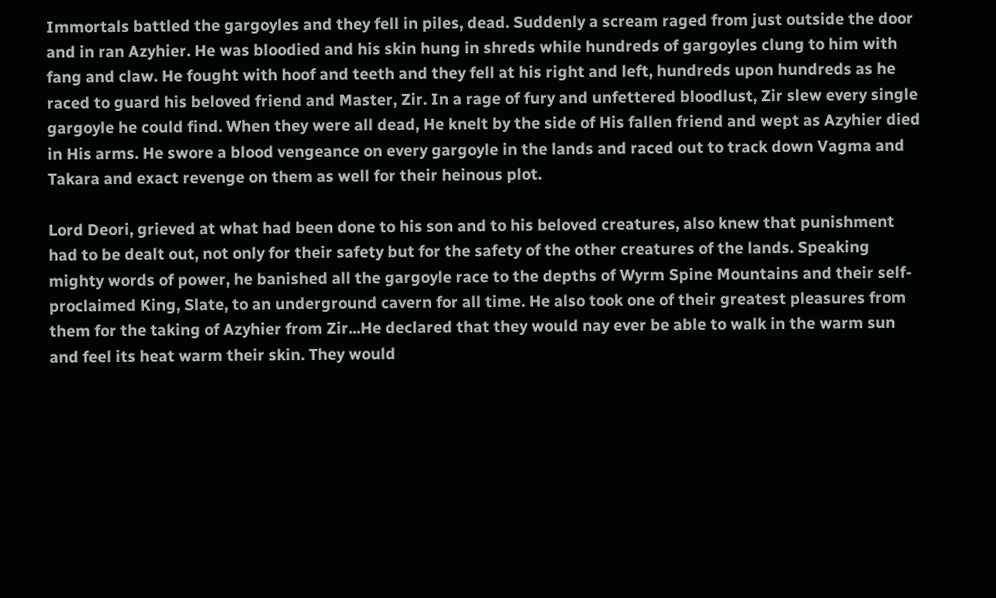Immortals battled the gargoyles and they fell in piles, dead. Suddenly a scream raged from just outside the door and in ran Azyhier. He was bloodied and his skin hung in shreds while hundreds of gargoyles clung to him with fang and claw. He fought with hoof and teeth and they fell at his right and left, hundreds upon hundreds as he raced to guard his beloved friend and Master, Zir. In a rage of fury and unfettered bloodlust, Zir slew every single gargoyle he could find. When they were all dead, He knelt by the side of His fallen friend and wept as Azyhier died in His arms. He swore a blood vengeance on every gargoyle in the lands and raced out to track down Vagma and Takara and exact revenge on them as well for their heinous plot.

Lord Deori, grieved at what had been done to his son and to his beloved creatures, also knew that punishment had to be dealt out, not only for their safety but for the safety of the other creatures of the lands. Speaking mighty words of power, he banished all the gargoyle race to the depths of Wyrm Spine Mountains and their self-proclaimed King, Slate, to an underground cavern for all time. He also took one of their greatest pleasures from them for the taking of Azyhier from Zir...He declared that they would nay ever be able to walk in the warm sun and feel its heat warm their skin. They would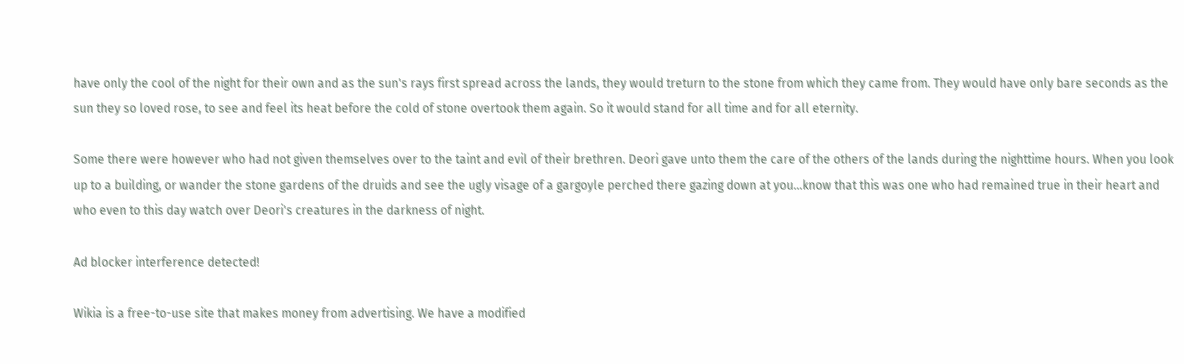have only the cool of the night for their own and as the sun's rays first spread across the lands, they would treturn to the stone from which they came from. They would have only bare seconds as the sun they so loved rose, to see and feel its heat before the cold of stone overtook them again. So it would stand for all time and for all eternity.

Some there were however who had not given themselves over to the taint and evil of their brethren. Deori gave unto them the care of the others of the lands during the nighttime hours. When you look up to a building, or wander the stone gardens of the druids and see the ugly visage of a gargoyle perched there gazing down at you...know that this was one who had remained true in their heart and who even to this day watch over Deori's creatures in the darkness of night.

Ad blocker interference detected!

Wikia is a free-to-use site that makes money from advertising. We have a modified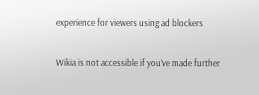experience for viewers using ad blockers

Wikia is not accessible if you’ve made further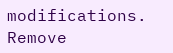modifications. Remove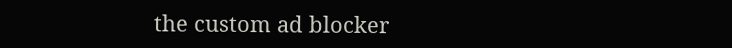the custom ad blocker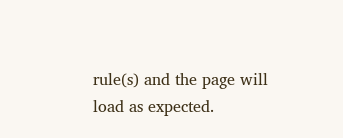rule(s) and the page will load as expected.